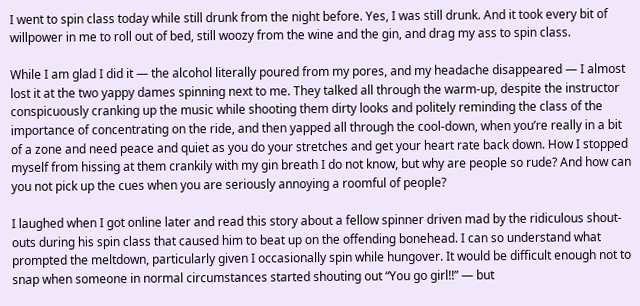I went to spin class today while still drunk from the night before. Yes, I was still drunk. And it took every bit of willpower in me to roll out of bed, still woozy from the wine and the gin, and drag my ass to spin class.

While I am glad I did it — the alcohol literally poured from my pores, and my headache disappeared — I almost lost it at the two yappy dames spinning next to me. They talked all through the warm-up, despite the instructor conspicuously cranking up the music while shooting them dirty looks and politely reminding the class of the importance of concentrating on the ride, and then yapped all through the cool-down, when you’re really in a bit of a zone and need peace and quiet as you do your stretches and get your heart rate back down. How I stopped myself from hissing at them crankily with my gin breath I do not know, but why are people so rude? And how can you not pick up the cues when you are seriously annoying a roomful of people?

I laughed when I got online later and read this story about a fellow spinner driven mad by the ridiculous shout-outs during his spin class that caused him to beat up on the offending bonehead. I can so understand what prompted the meltdown, particularly given I occasionally spin while hungover. It would be difficult enough not to snap when someone in normal circumstances started shouting out “You go girl!!” — but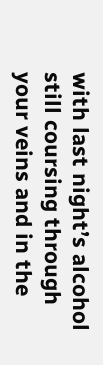with last night’s alcohol still coursing through your veins and in the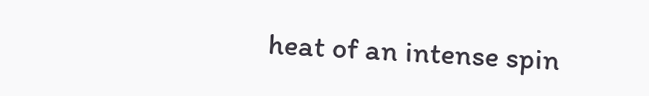heat of an intense spin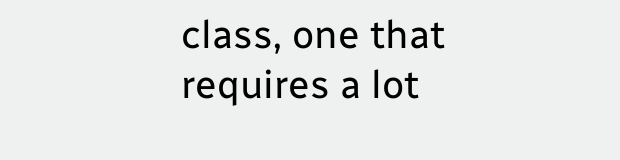class, one that requires a lot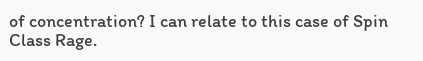of concentration? I can relate to this case of Spin Class Rage.